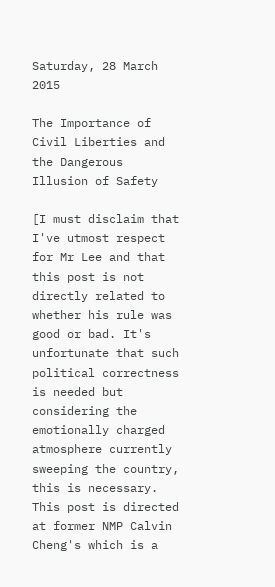Saturday, 28 March 2015

The Importance of Civil Liberties and the Dangerous Illusion of Safety

[I must disclaim that I've utmost respect for Mr Lee and that this post is not directly related to whether his rule was good or bad. It's unfortunate that such political correctness is needed but considering the emotionally charged atmosphere currently sweeping the country, this is necessary. This post is directed at former NMP Calvin Cheng's which is a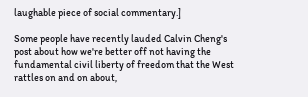laughable piece of social commentary.]

Some people have recently lauded Calvin Cheng's post about how we're better off not having the fundamental civil liberty of freedom that the West rattles on and on about,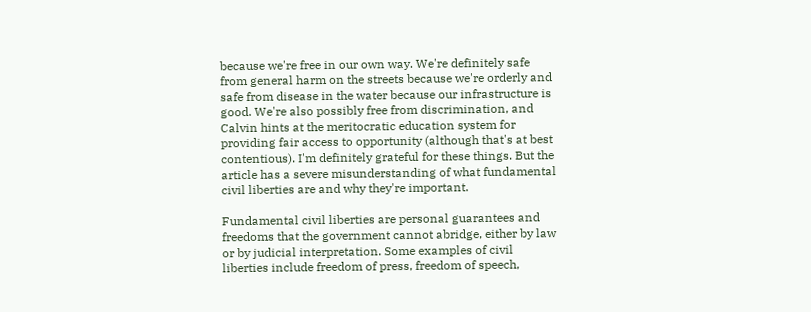because we're free in our own way. We're definitely safe from general harm on the streets because we're orderly and safe from disease in the water because our infrastructure is good. We're also possibly free from discrimination, and Calvin hints at the meritocratic education system for providing fair access to opportunity (although that's at best contentious). I'm definitely grateful for these things. But the article has a severe misunderstanding of what fundamental civil liberties are and why they're important.

Fundamental civil liberties are personal guarantees and freedoms that the government cannot abridge, either by law or by judicial interpretation. Some examples of civil liberties include freedom of press, freedom of speech,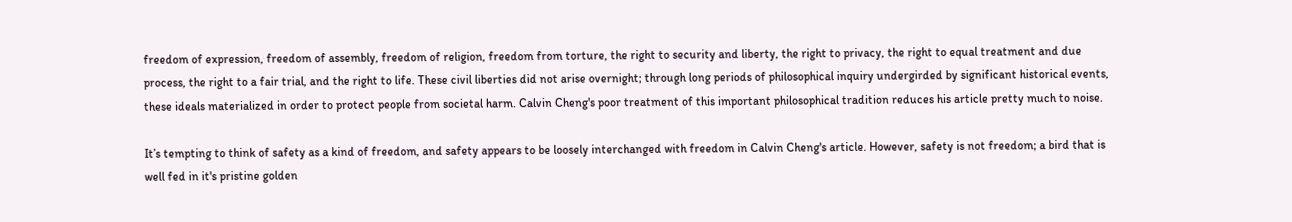freedom of expression, freedom of assembly, freedom of religion, freedom from torture, the right to security and liberty, the right to privacy, the right to equal treatment and due process, the right to a fair trial, and the right to life. These civil liberties did not arise overnight; through long periods of philosophical inquiry undergirded by significant historical events, these ideals materialized in order to protect people from societal harm. Calvin Cheng's poor treatment of this important philosophical tradition reduces his article pretty much to noise.

It’s tempting to think of safety as a kind of freedom, and safety appears to be loosely interchanged with freedom in Calvin Cheng's article. However, safety is not freedom; a bird that is well fed in it's pristine golden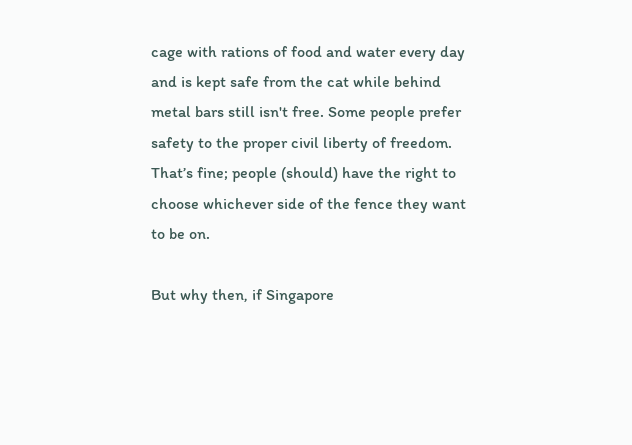cage with rations of food and water every day and is kept safe from the cat while behind metal bars still isn't free. Some people prefer safety to the proper civil liberty of freedom. That’s fine; people (should) have the right to choose whichever side of the fence they want to be on.

But why then, if Singapore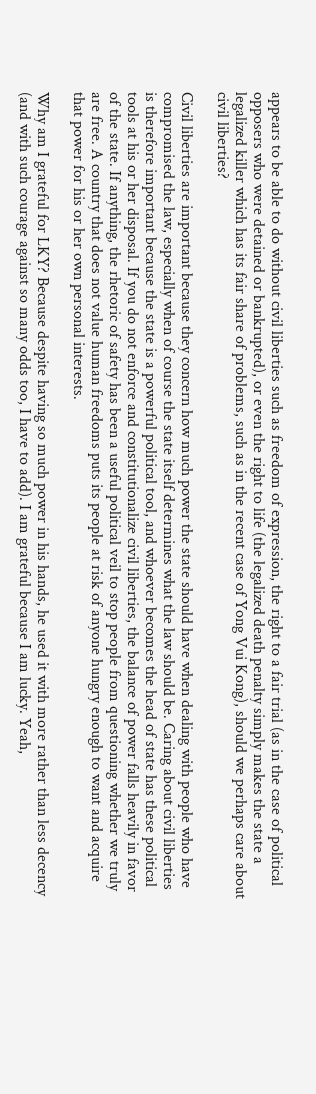appears to be able to do without civil liberties such as freedom of expression, the right to a fair trial (as in the case of political opposers who were detained or bankrupted), or even the right to life (the legalized death penalty simply makes the state a legalized killer which has its fair share of problems, such as in the recent case of Yong Vui Kong), should we perhaps care about civil liberties?

Civil liberties are important because they concern how much power the state should have when dealing with people who have compromised the law, especially when of course the state itself determines what the law should be. Caring about civil liberties is therefore important because the state is a powerful political tool, and whoever becomes the head of state has these political tools at his or her disposal. If you do not enforce and constitutionalize civil liberties, the balance of power falls heavily in favor of the state. If anything, the rhetoric of safety has been a useful political veil to stop people from questioning whether we truly are free. A country that does not value human freedoms puts its people at risk of anyone hungry enough to want and acquire that power for his or her own personal interests.

Why am I grateful for LKY? Because despite having so much power in his hands, he used it with more rather than less decency (and with such courage against so many odds too, I have to add). I am grateful because I am lucky. Yeah,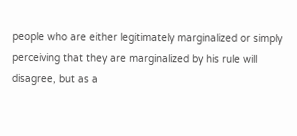people who are either legitimately marginalized or simply perceiving that they are marginalized by his rule will disagree, but as a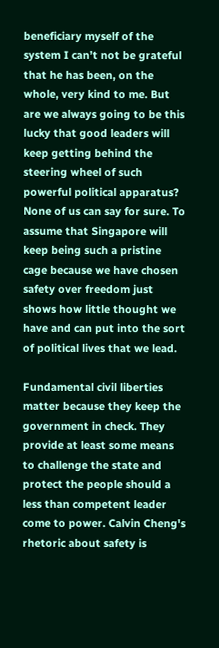beneficiary myself of the system I can’t not be grateful that he has been, on the whole, very kind to me. But are we always going to be this lucky that good leaders will keep getting behind the steering wheel of such powerful political apparatus? None of us can say for sure. To assume that Singapore will keep being such a pristine cage because we have chosen safety over freedom just shows how little thought we have and can put into the sort of political lives that we lead.

Fundamental civil liberties matter because they keep the government in check. They provide at least some means to challenge the state and protect the people should a less than competent leader come to power. Calvin Cheng's rhetoric about safety is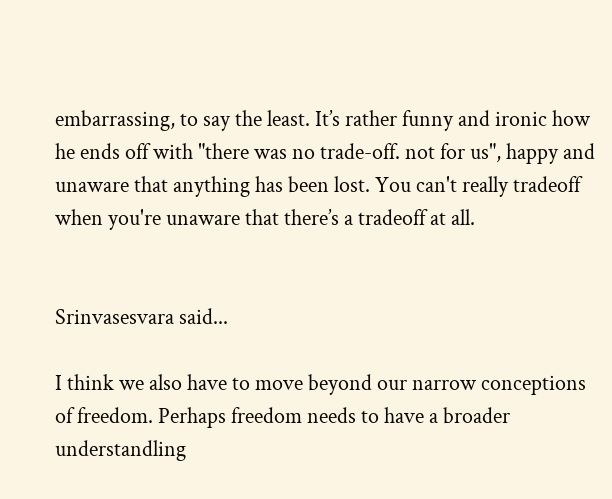embarrassing, to say the least. It’s rather funny and ironic how he ends off with "there was no trade-off. not for us", happy and unaware that anything has been lost. You can't really tradeoff when you're unaware that there’s a tradeoff at all.


Srinvasesvara said...

I think we also have to move beyond our narrow conceptions of freedom. Perhaps freedom needs to have a broader understandling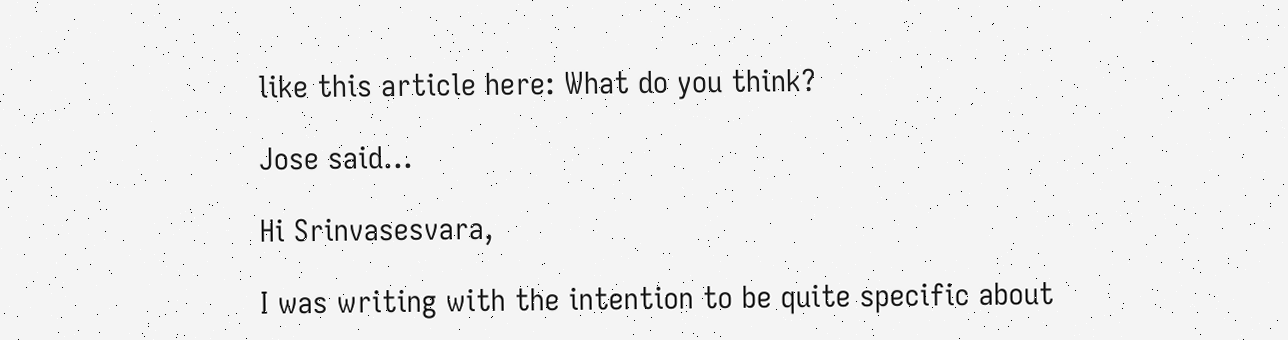like this article here: What do you think?

Jose said...

Hi Srinvasesvara,

I was writing with the intention to be quite specific about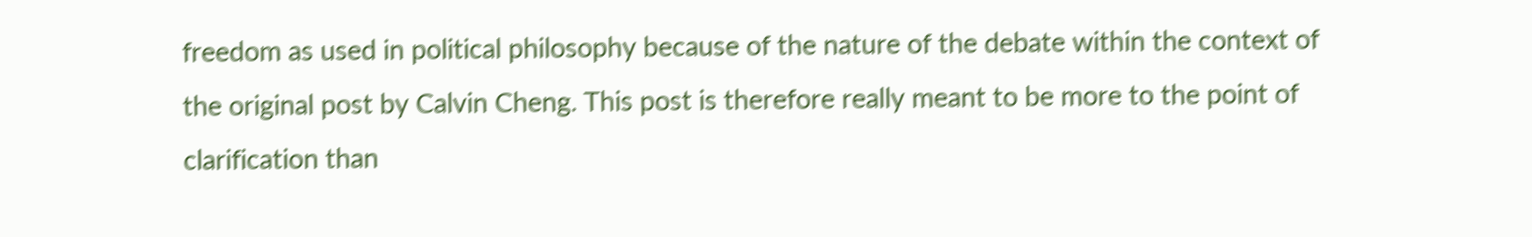freedom as used in political philosophy because of the nature of the debate within the context of the original post by Calvin Cheng. This post is therefore really meant to be more to the point of clarification than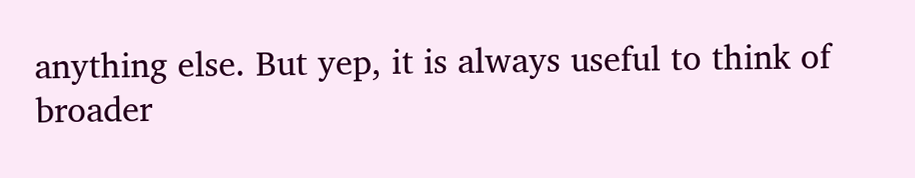anything else. But yep, it is always useful to think of broader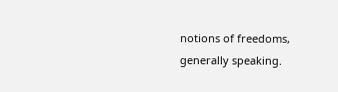notions of freedoms, generally speaking.